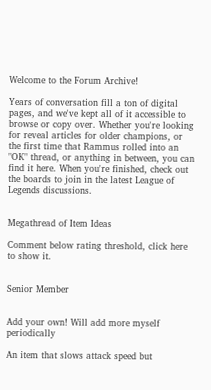Welcome to the Forum Archive!

Years of conversation fill a ton of digital pages, and we've kept all of it accessible to browse or copy over. Whether you're looking for reveal articles for older champions, or the first time that Rammus rolled into an "OK" thread, or anything in between, you can find it here. When you're finished, check out the boards to join in the latest League of Legends discussions.


Megathread of Item Ideas

Comment below rating threshold, click here to show it.


Senior Member


Add your own! Will add more myself periodically

An item that slows attack speed but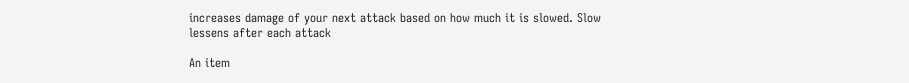increases damage of your next attack based on how much it is slowed. Slow lessens after each attack

An item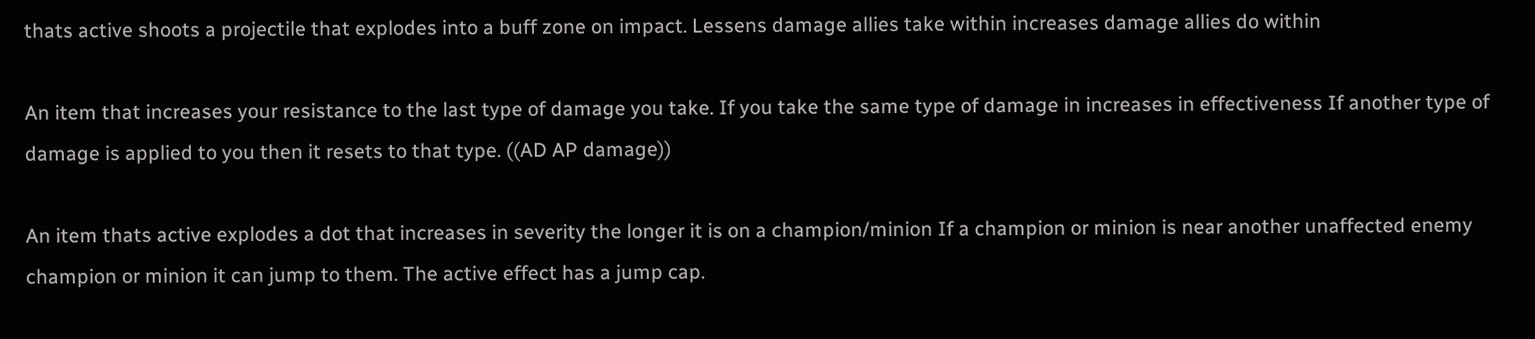thats active shoots a projectile that explodes into a buff zone on impact. Lessens damage allies take within increases damage allies do within

An item that increases your resistance to the last type of damage you take. If you take the same type of damage in increases in effectiveness If another type of damage is applied to you then it resets to that type. ((AD AP damage))

An item thats active explodes a dot that increases in severity the longer it is on a champion/minion If a champion or minion is near another unaffected enemy champion or minion it can jump to them. The active effect has a jump cap.